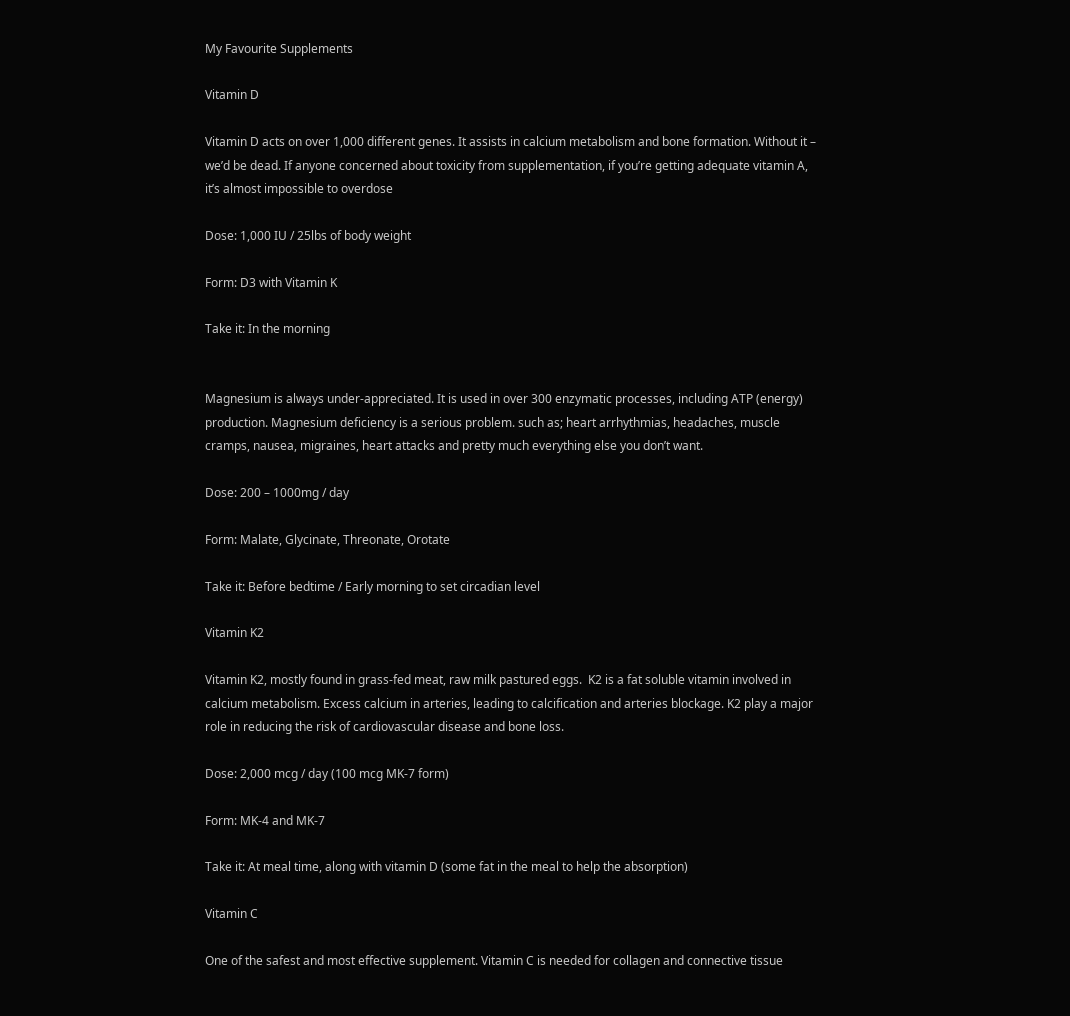My Favourite Supplements

Vitamin D

Vitamin D acts on over 1,000 different genes. It assists in calcium metabolism and bone formation. Without it – we’d be dead. If anyone concerned about toxicity from supplementation, if you’re getting adequate vitamin A, it’s almost impossible to overdose

Dose: 1,000 IU / 25lbs of body weight

Form: D3 with Vitamin K

Take it: In the morning


Magnesium is always under-appreciated. It is used in over 300 enzymatic processes, including ATP (energy) production. Magnesium deficiency is a serious problem. such as; heart arrhythmias, headaches, muscle cramps, nausea, migraines, heart attacks and pretty much everything else you don’t want.

Dose: 200 – 1000mg / day

Form: Malate, Glycinate, Threonate, Orotate

Take it: Before bedtime / Early morning to set circadian level

Vitamin K2

Vitamin K2, mostly found in grass-fed meat, raw milk pastured eggs.  K2 is a fat soluble vitamin involved in calcium metabolism. Excess calcium in arteries, leading to calcification and arteries blockage. K2 play a major role in reducing the risk of cardiovascular disease and bone loss.

Dose: 2,000 mcg / day (100 mcg MK-7 form)

Form: MK-4 and MK-7

Take it: At meal time, along with vitamin D (some fat in the meal to help the absorption)

Vitamin C

One of the safest and most effective supplement. Vitamin C is needed for collagen and connective tissue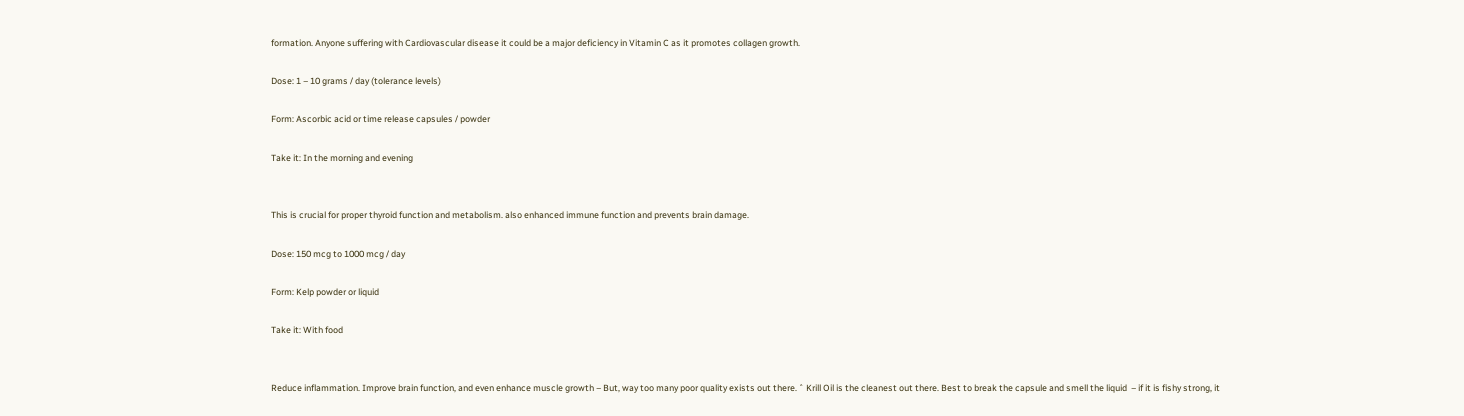formation. Anyone suffering with Cardiovascular disease it could be a major deficiency in Vitamin C as it promotes collagen growth.

Dose: 1 – 10 grams / day (tolerance levels)

Form: Ascorbic acid or time release capsules / powder

Take it: In the morning and evening


This is crucial for proper thyroid function and metabolism. also enhanced immune function and prevents brain damage.

Dose: 150 mcg to 1000 mcg / day

Form: Kelp powder or liquid

Take it: With food


Reduce inflammation. Improve brain function, and even enhance muscle growth – But, way too many poor quality exists out there. ˆ Krill Oil is the cleanest out there. Best to break the capsule and smell the liquid  – if it is fishy strong, it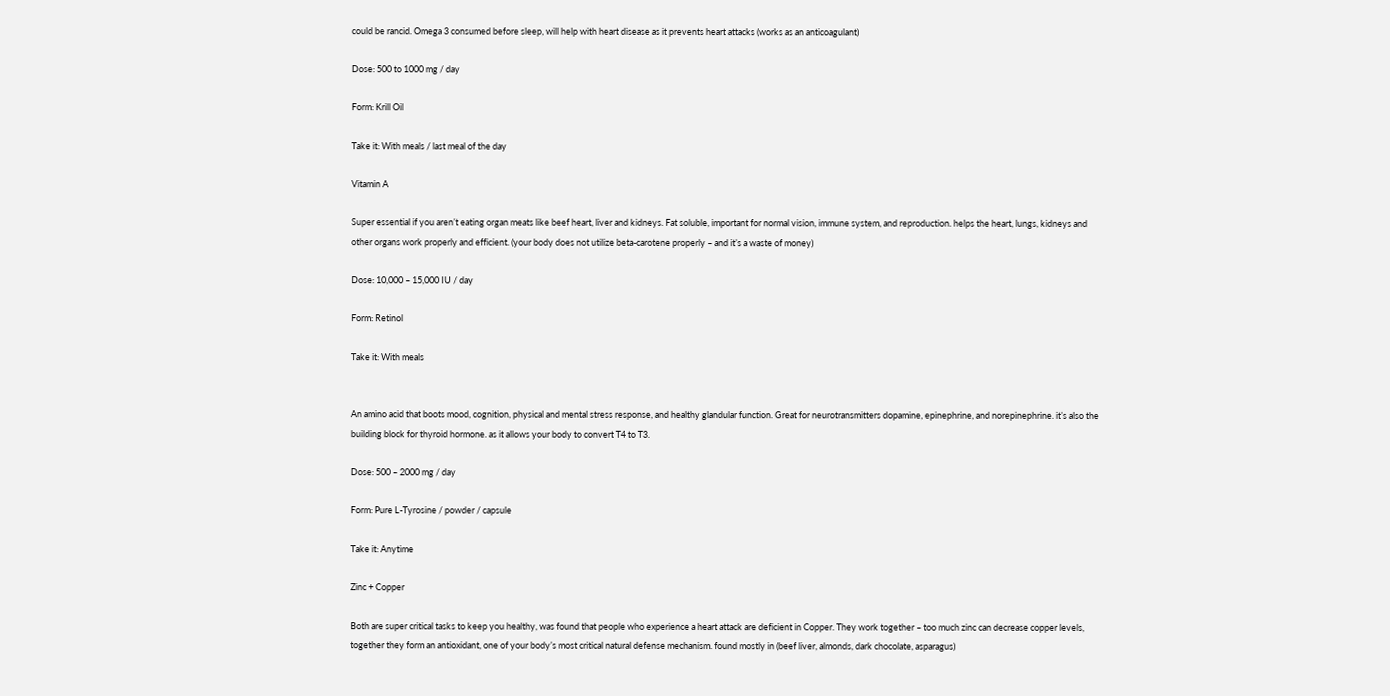could be rancid. Omega 3 consumed before sleep, will help with heart disease as it prevents heart attacks (works as an anticoagulant)

Dose: 500 to 1000 mg / day

Form: Krill Oil

Take it: With meals / last meal of the day

Vitamin A

Super essential if you aren’t eating organ meats like beef heart, liver and kidneys. Fat soluble, important for normal vision, immune system, and reproduction. helps the heart, lungs, kidneys and other organs work properly and efficient. (your body does not utilize beta-carotene properly – and it’s a waste of money)

Dose: 10,000 – 15,000 IU / day

Form: Retinol

Take it: With meals


An amino acid that boots mood, cognition, physical and mental stress response, and healthy glandular function. Great for neurotransmitters dopamine, epinephrine, and norepinephrine. it’s also the building block for thyroid hormone. as it allows your body to convert T4 to T3.

Dose: 500 – 2000 mg / day

Form: Pure L-Tyrosine / powder / capsule

Take it: Anytime

Zinc + Copper

Both are super critical tasks to keep you healthy, was found that people who experience a heart attack are deficient in Copper. They work together – too much zinc can decrease copper levels, together they form an antioxidant, one of your body’s most critical natural defense mechanism. found mostly in (beef liver, almonds, dark chocolate, asparagus)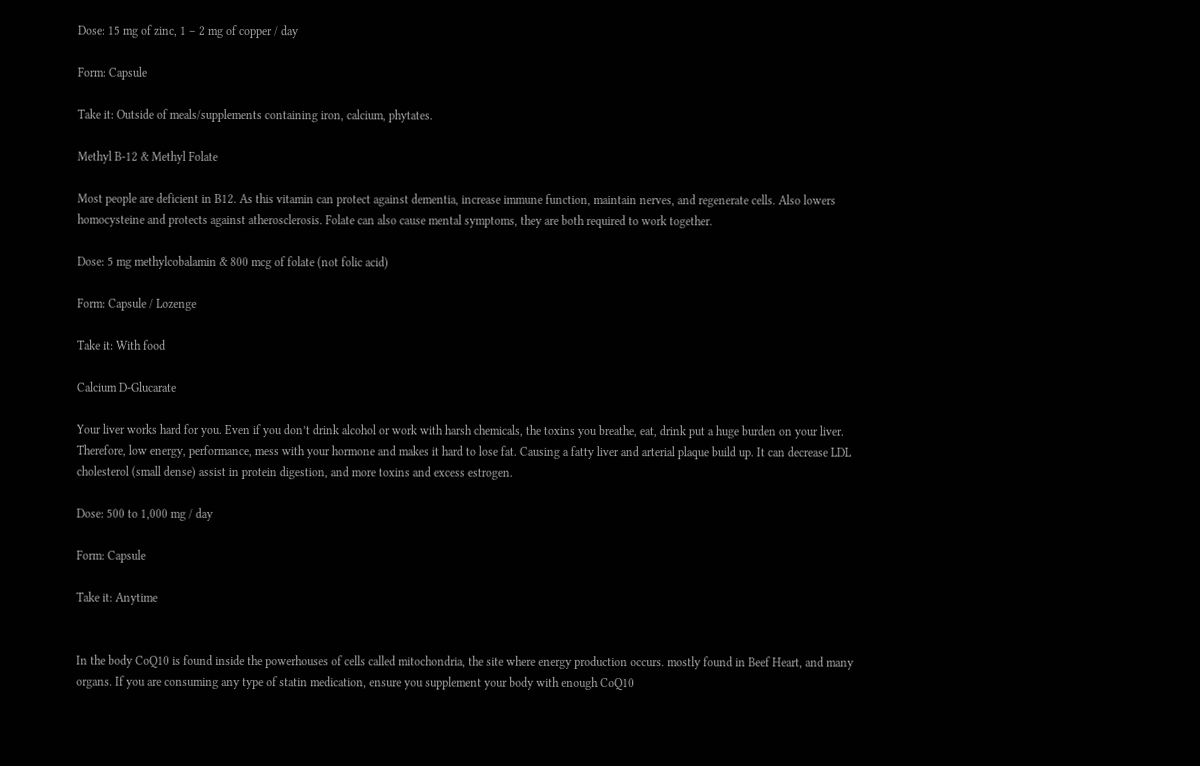Dose: 15 mg of zinc, 1 – 2 mg of copper / day

Form: Capsule

Take it: Outside of meals/supplements containing iron, calcium, phytates.

Methyl B-12 & Methyl Folate

Most people are deficient in B12. As this vitamin can protect against dementia, increase immune function, maintain nerves, and regenerate cells. Also lowers homocysteine and protects against atherosclerosis. Folate can also cause mental symptoms, they are both required to work together.

Dose: 5 mg methylcobalamin & 800 mcg of folate (not folic acid)

Form: Capsule / Lozenge

Take it: With food

Calcium D-Glucarate

Your liver works hard for you. Even if you don’t drink alcohol or work with harsh chemicals, the toxins you breathe, eat, drink put a huge burden on your liver. Therefore, low energy, performance, mess with your hormone and makes it hard to lose fat. Causing a fatty liver and arterial plaque build up. It can decrease LDL cholesterol (small dense) assist in protein digestion, and more toxins and excess estrogen.

Dose: 500 to 1,000 mg / day

Form: Capsule

Take it: Anytime


In the body CoQ10 is found inside the powerhouses of cells called mitochondria, the site where energy production occurs. mostly found in Beef Heart, and many organs. If you are consuming any type of statin medication, ensure you supplement your body with enough CoQ10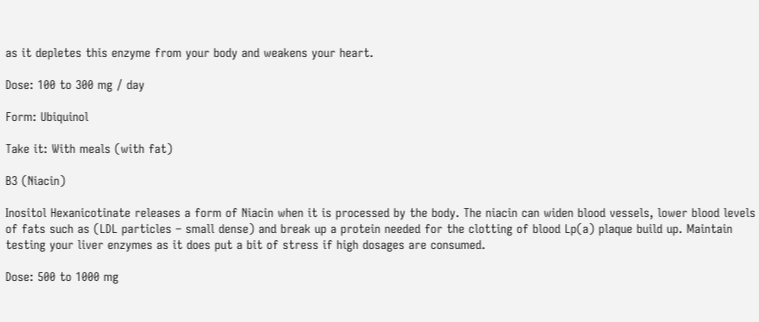as it depletes this enzyme from your body and weakens your heart.

Dose: 100 to 300 mg / day

Form: Ubiquinol

Take it: With meals (with fat)

B3 (Niacin)

Inositol Hexanicotinate releases a form of Niacin when it is processed by the body. The niacin can widen blood vessels, lower blood levels of fats such as (LDL particles – small dense) and break up a protein needed for the clotting of blood Lp(a) plaque build up. Maintain testing your liver enzymes as it does put a bit of stress if high dosages are consumed.

Dose: 500 to 1000 mg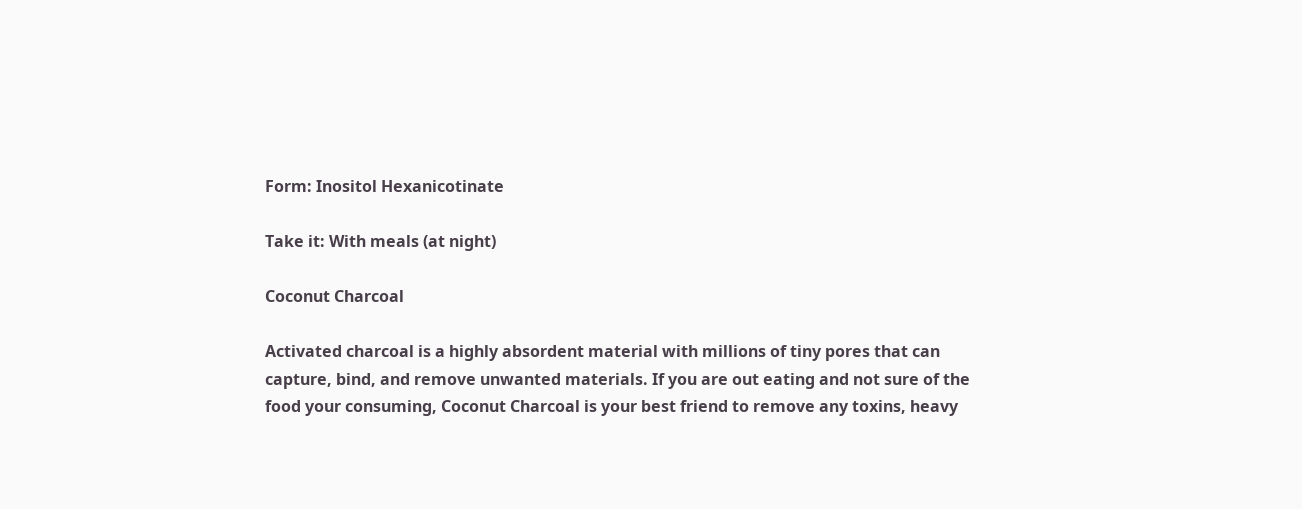Form: Inositol Hexanicotinate

Take it: With meals (at night)

Coconut Charcoal

Activated charcoal is a highly absordent material with millions of tiny pores that can capture, bind, and remove unwanted materials. If you are out eating and not sure of the food your consuming, Coconut Charcoal is your best friend to remove any toxins, heavy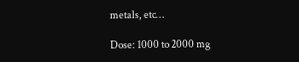metals, etc…

Dose: 1000 to 2000 mg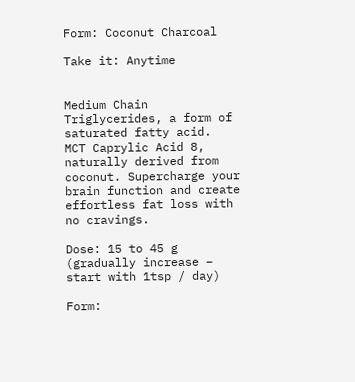Form: Coconut Charcoal

Take it: Anytime


Medium Chain Triglycerides, a form of saturated fatty acid.  MCT Caprylic Acid 8, naturally derived from coconut. Supercharge your brain function and create effortless fat loss with no cravings.

Dose: 15 to 45 g (gradually increase – start with 1tsp / day)

Form: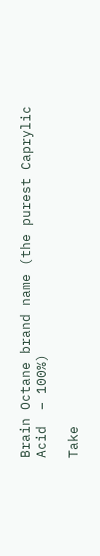Brain Octane brand name (the purest Caprylic Acid  – 100%)

Take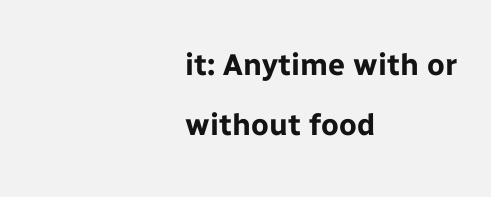it: Anytime with or without food